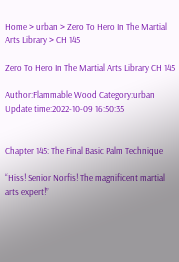Home > urban > Zero To Hero In The Martial Arts Library > CH 145

Zero To Hero In The Martial Arts Library CH 145

Author:Flammable Wood Category:urban Update time:2022-10-09 16:50:35


Chapter 145: The Final Basic Palm Technique

“Hiss! Senior Norfis! The magnificent martial arts expert!”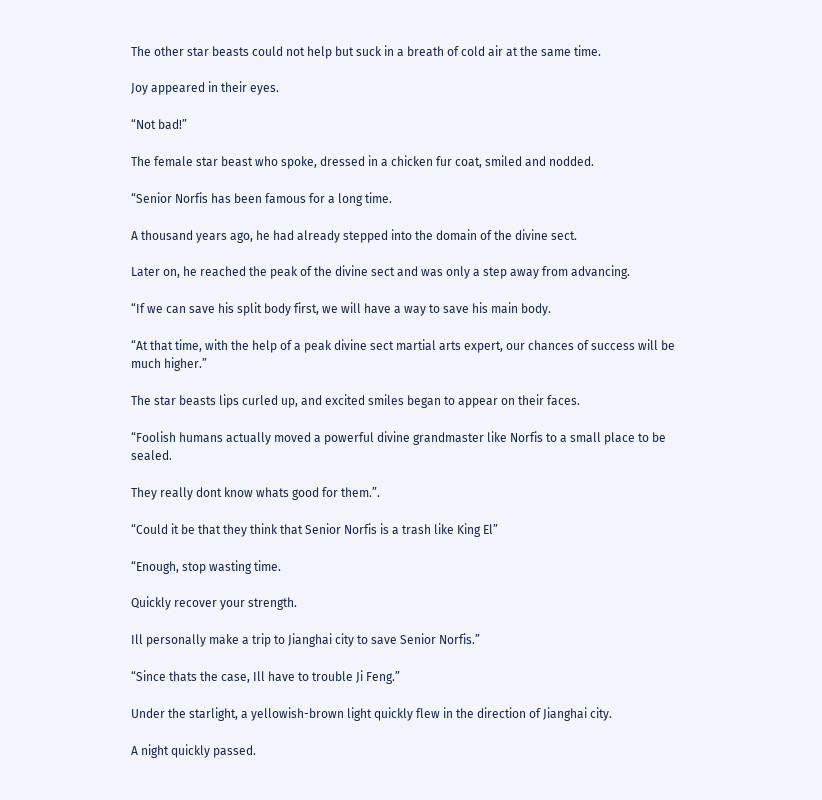The other star beasts could not help but suck in a breath of cold air at the same time.

Joy appeared in their eyes.

“Not bad!”

The female star beast who spoke, dressed in a chicken fur coat, smiled and nodded.

“Senior Norfis has been famous for a long time.

A thousand years ago, he had already stepped into the domain of the divine sect.

Later on, he reached the peak of the divine sect and was only a step away from advancing.

“If we can save his split body first, we will have a way to save his main body.

“At that time, with the help of a peak divine sect martial arts expert, our chances of success will be much higher.”

The star beasts lips curled up, and excited smiles began to appear on their faces.

“Foolish humans actually moved a powerful divine grandmaster like Norfis to a small place to be sealed.

They really dont know whats good for them.”.

“Could it be that they think that Senior Norfis is a trash like King El”

“Enough, stop wasting time.

Quickly recover your strength.

Ill personally make a trip to Jianghai city to save Senior Norfis.”

“Since thats the case, Ill have to trouble Ji Feng.”

Under the starlight, a yellowish-brown light quickly flew in the direction of Jianghai city.

A night quickly passed.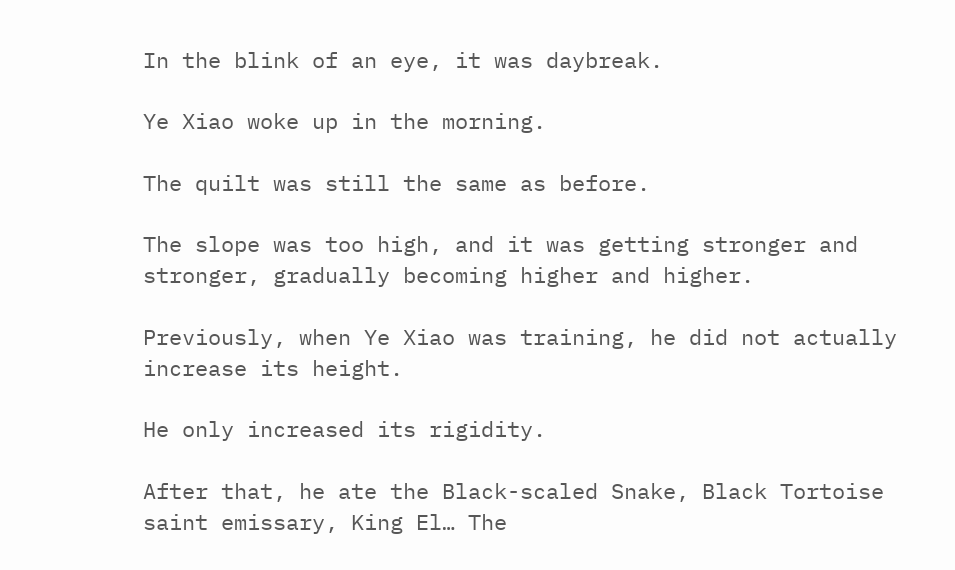In the blink of an eye, it was daybreak.

Ye Xiao woke up in the morning.

The quilt was still the same as before.

The slope was too high, and it was getting stronger and stronger, gradually becoming higher and higher.

Previously, when Ye Xiao was training, he did not actually increase its height.

He only increased its rigidity.

After that, he ate the Black-scaled Snake, Black Tortoise saint emissary, King El… The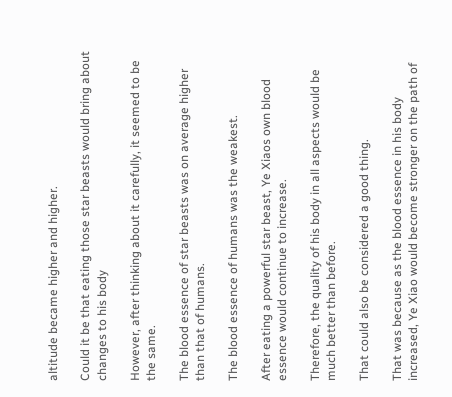altitude became higher and higher.

Could it be that eating those star beasts would bring about changes to his body

However, after thinking about it carefully, it seemed to be the same.

The blood essence of star beasts was on average higher than that of humans.

The blood essence of humans was the weakest.

After eating a powerful star beast, Ye Xiaos own blood essence would continue to increase.

Therefore, the quality of his body in all aspects would be much better than before.

That could also be considered a good thing.

That was because as the blood essence in his body increased, Ye Xiao would become stronger on the path of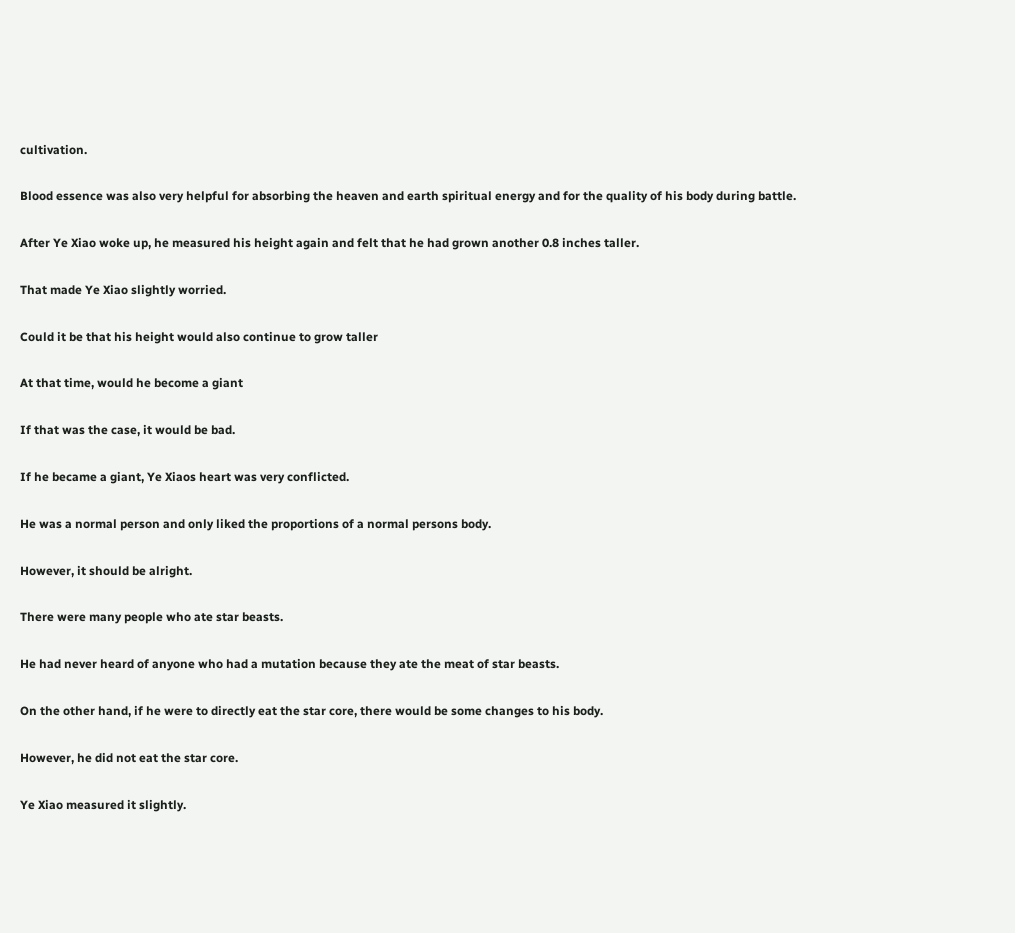cultivation.

Blood essence was also very helpful for absorbing the heaven and earth spiritual energy and for the quality of his body during battle.

After Ye Xiao woke up, he measured his height again and felt that he had grown another 0.8 inches taller.

That made Ye Xiao slightly worried.

Could it be that his height would also continue to grow taller

At that time, would he become a giant

If that was the case, it would be bad.

If he became a giant, Ye Xiaos heart was very conflicted.

He was a normal person and only liked the proportions of a normal persons body.

However, it should be alright.

There were many people who ate star beasts.

He had never heard of anyone who had a mutation because they ate the meat of star beasts.

On the other hand, if he were to directly eat the star core, there would be some changes to his body.

However, he did not eat the star core.

Ye Xiao measured it slightly.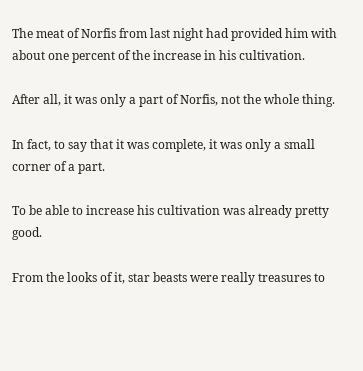The meat of Norfis from last night had provided him with about one percent of the increase in his cultivation.

After all, it was only a part of Norfis, not the whole thing.

In fact, to say that it was complete, it was only a small corner of a part.

To be able to increase his cultivation was already pretty good.

From the looks of it, star beasts were really treasures to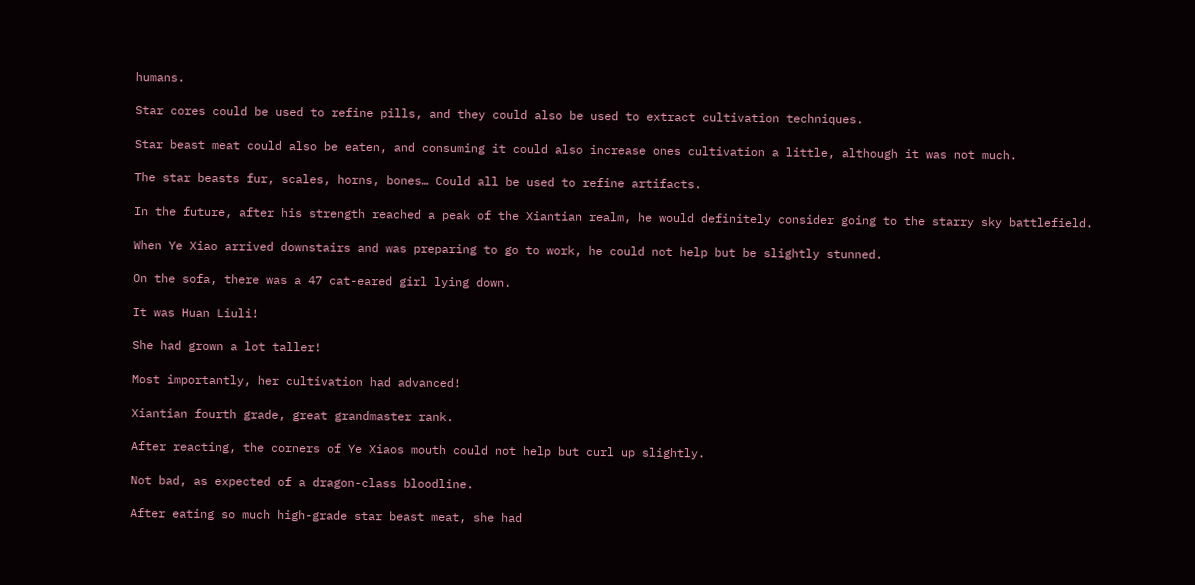humans.

Star cores could be used to refine pills, and they could also be used to extract cultivation techniques.

Star beast meat could also be eaten, and consuming it could also increase ones cultivation a little, although it was not much.

The star beasts fur, scales, horns, bones… Could all be used to refine artifacts.

In the future, after his strength reached a peak of the Xiantian realm, he would definitely consider going to the starry sky battlefield.

When Ye Xiao arrived downstairs and was preparing to go to work, he could not help but be slightly stunned.

On the sofa, there was a 47 cat-eared girl lying down.

It was Huan Liuli!

She had grown a lot taller!

Most importantly, her cultivation had advanced!

Xiantian fourth grade, great grandmaster rank.

After reacting, the corners of Ye Xiaos mouth could not help but curl up slightly.

Not bad, as expected of a dragon-class bloodline.

After eating so much high-grade star beast meat, she had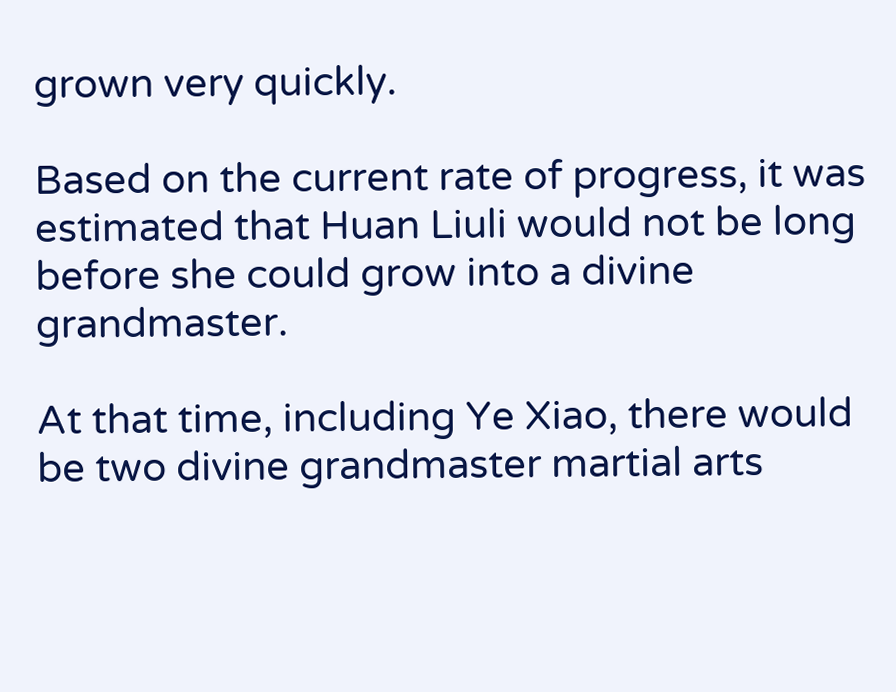grown very quickly.

Based on the current rate of progress, it was estimated that Huan Liuli would not be long before she could grow into a divine grandmaster.

At that time, including Ye Xiao, there would be two divine grandmaster martial arts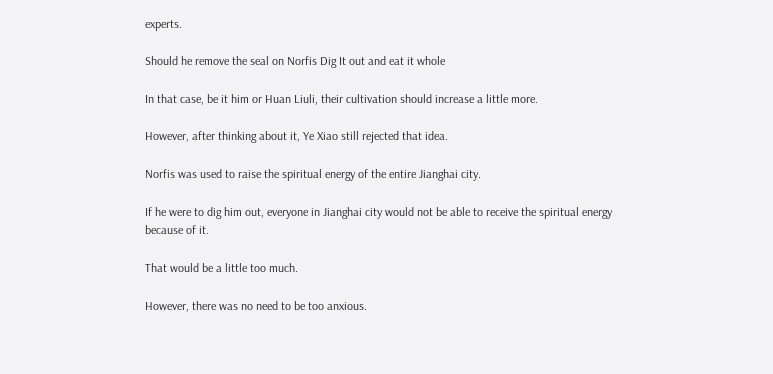experts.

Should he remove the seal on Norfis Dig It out and eat it whole

In that case, be it him or Huan Liuli, their cultivation should increase a little more.

However, after thinking about it, Ye Xiao still rejected that idea.

Norfis was used to raise the spiritual energy of the entire Jianghai city.

If he were to dig him out, everyone in Jianghai city would not be able to receive the spiritual energy because of it.

That would be a little too much.

However, there was no need to be too anxious.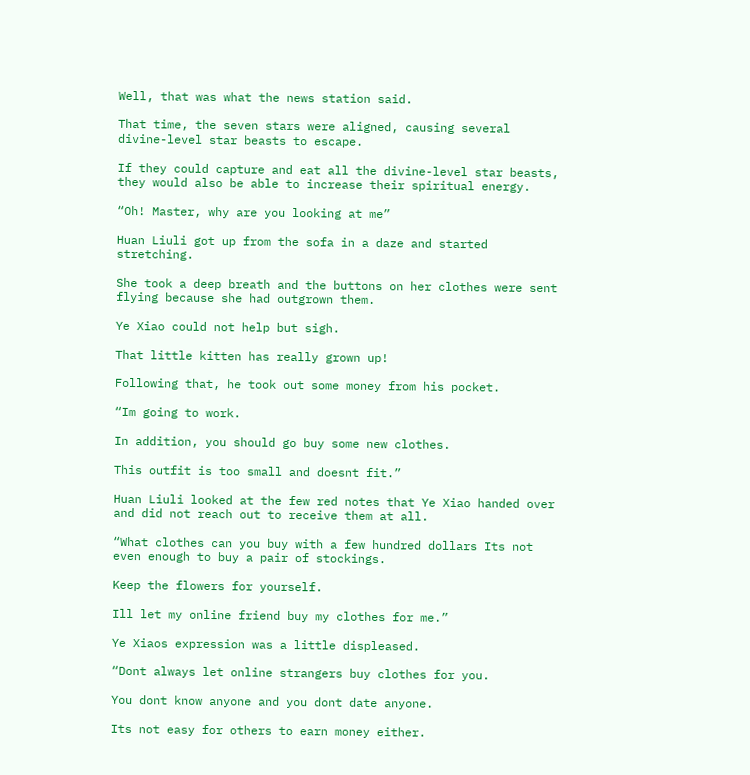Well, that was what the news station said.

That time, the seven stars were aligned, causing several divine-level star beasts to escape.

If they could capture and eat all the divine-level star beasts, they would also be able to increase their spiritual energy.

“Oh! Master, why are you looking at me”

Huan Liuli got up from the sofa in a daze and started stretching.

She took a deep breath and the buttons on her clothes were sent flying because she had outgrown them.

Ye Xiao could not help but sigh.

That little kitten has really grown up!

Following that, he took out some money from his pocket.

“Im going to work.

In addition, you should go buy some new clothes.

This outfit is too small and doesnt fit.”

Huan Liuli looked at the few red notes that Ye Xiao handed over and did not reach out to receive them at all.

“What clothes can you buy with a few hundred dollars Its not even enough to buy a pair of stockings.

Keep the flowers for yourself.

Ill let my online friend buy my clothes for me.”

Ye Xiaos expression was a little displeased.

“Dont always let online strangers buy clothes for you.

You dont know anyone and you dont date anyone.

Its not easy for others to earn money either.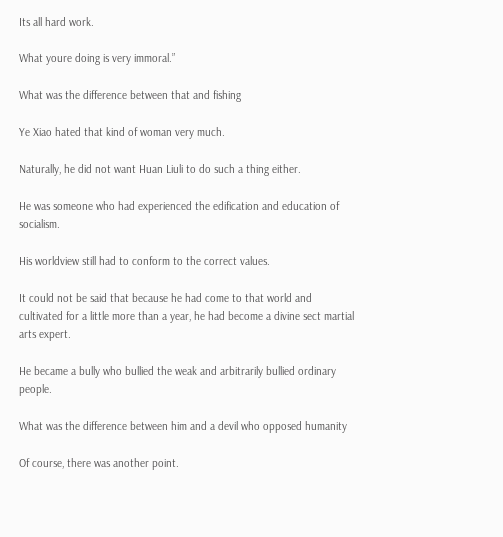Its all hard work.

What youre doing is very immoral.”

What was the difference between that and fishing

Ye Xiao hated that kind of woman very much.

Naturally, he did not want Huan Liuli to do such a thing either.

He was someone who had experienced the edification and education of socialism.

His worldview still had to conform to the correct values.

It could not be said that because he had come to that world and cultivated for a little more than a year, he had become a divine sect martial arts expert.

He became a bully who bullied the weak and arbitrarily bullied ordinary people.

What was the difference between him and a devil who opposed humanity

Of course, there was another point.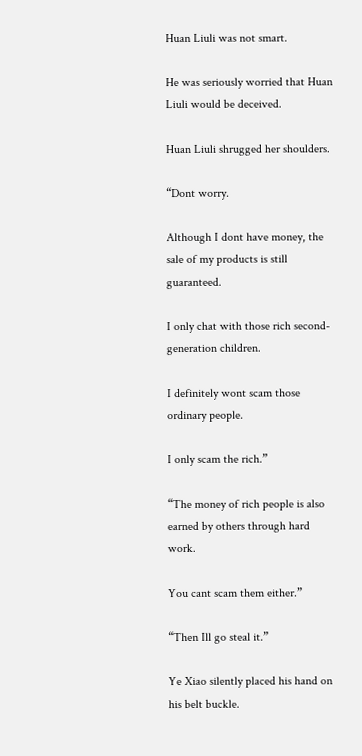Huan Liuli was not smart.

He was seriously worried that Huan Liuli would be deceived.

Huan Liuli shrugged her shoulders.

“Dont worry.

Although I dont have money, the sale of my products is still guaranteed.

I only chat with those rich second-generation children.

I definitely wont scam those ordinary people.

I only scam the rich.”

“The money of rich people is also earned by others through hard work.

You cant scam them either.”

“Then Ill go steal it.”

Ye Xiao silently placed his hand on his belt buckle.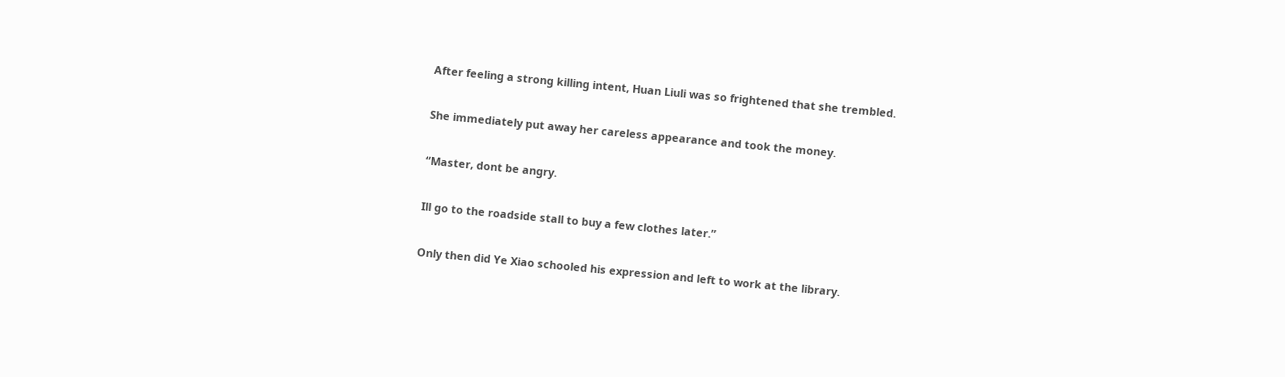After feeling a strong killing intent, Huan Liuli was so frightened that she trembled.

She immediately put away her careless appearance and took the money.

“Master, dont be angry.

Ill go to the roadside stall to buy a few clothes later.”

Only then did Ye Xiao schooled his expression and left to work at the library.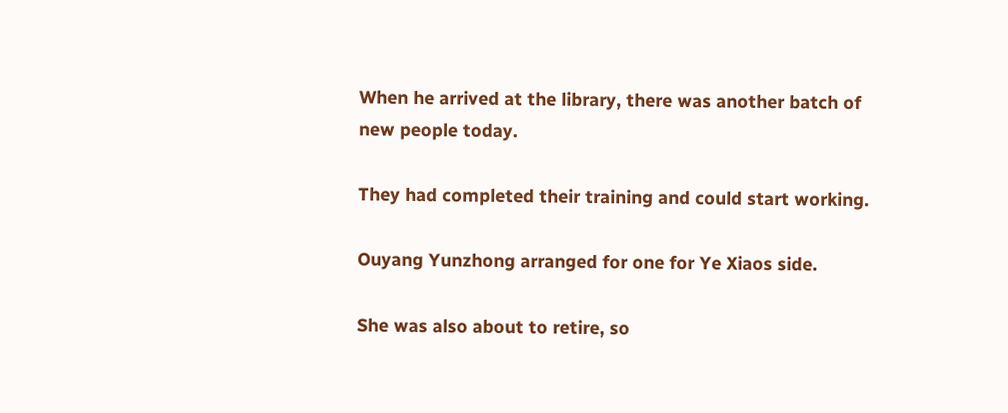When he arrived at the library, there was another batch of new people today.

They had completed their training and could start working.

Ouyang Yunzhong arranged for one for Ye Xiaos side.

She was also about to retire, so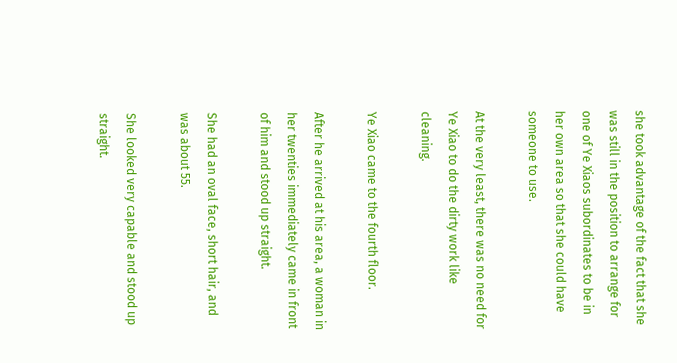she took advantage of the fact that she was still in the position to arrange for one of Ye Xiaos subordinates to be in her own area so that she could have someone to use.

At the very least, there was no need for Ye Xiao to do the dirty work like cleaning.

Ye Xiao came to the fourth floor.

After he arrived at his area, a woman in her twenties immediately came in front of him and stood up straight.

She had an oval face, short hair, and was about 55.

She looked very capable and stood up straight.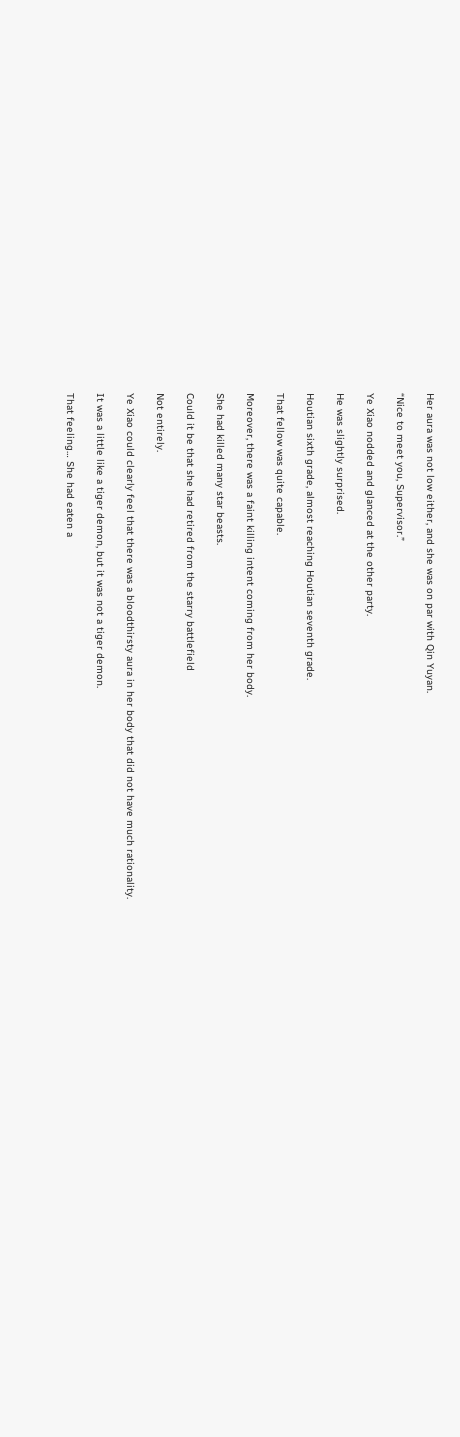Her aura was not low either, and she was on par with Qin Yuyan.

“Nice to meet you, Supervisor.”

Ye Xiao nodded and glanced at the other party.

He was slightly surprised.

Houtian sixth grade, almost reaching Houtian seventh grade.

That fellow was quite capable.

Moreover, there was a faint killing intent coming from her body.

She had killed many star beasts.

Could it be that she had retired from the starry battlefield

Not entirely.

Ye Xiao could clearly feel that there was a bloodthirsty aura in her body that did not have much rationality.

It was a little like a tiger demon, but it was not a tiger demon.

That feeling… She had eaten a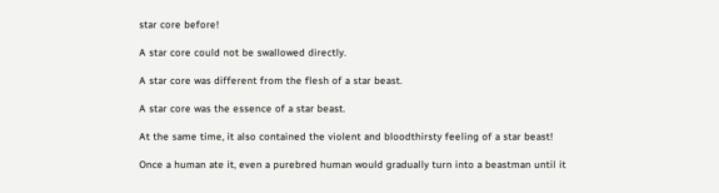star core before!

A star core could not be swallowed directly.

A star core was different from the flesh of a star beast.

A star core was the essence of a star beast.

At the same time, it also contained the violent and bloodthirsty feeling of a star beast!

Once a human ate it, even a purebred human would gradually turn into a beastman until it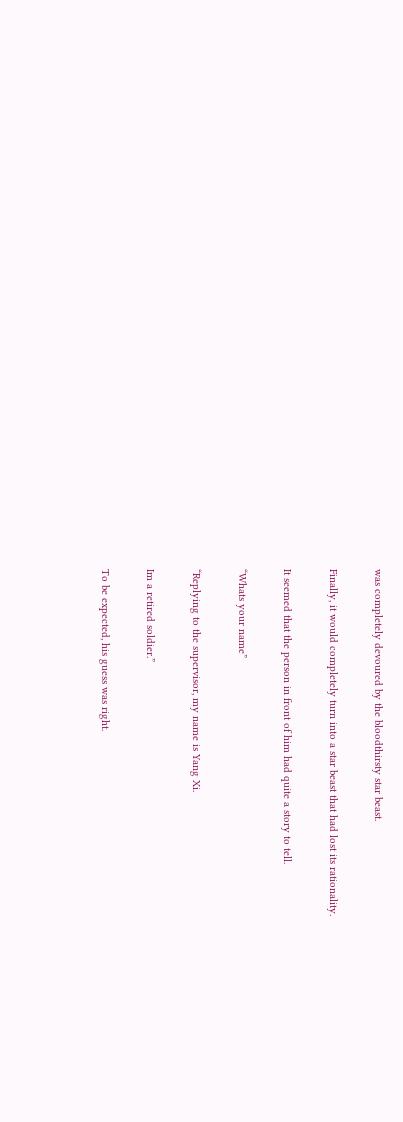was completely devoured by the bloodthirsty star beast.

Finally, it would completely turn into a star beast that had lost its rationality.

It seemed that the person in front of him had quite a story to tell.

“Whats your name”

“Replying to the supervisor, my name is Yang Xi.

Im a retired soldier.”

To be expected, his guess was right.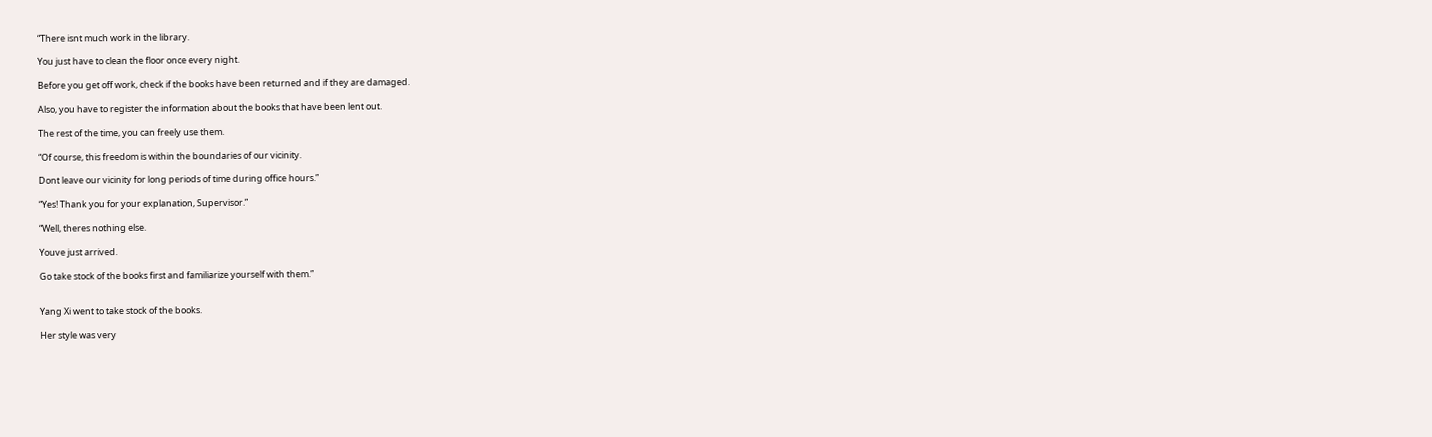“There isnt much work in the library.

You just have to clean the floor once every night.

Before you get off work, check if the books have been returned and if they are damaged.

Also, you have to register the information about the books that have been lent out.

The rest of the time, you can freely use them.

“Of course, this freedom is within the boundaries of our vicinity.

Dont leave our vicinity for long periods of time during office hours.”

“Yes! Thank you for your explanation, Supervisor.”

“Well, theres nothing else.

Youve just arrived.

Go take stock of the books first and familiarize yourself with them.”


Yang Xi went to take stock of the books.

Her style was very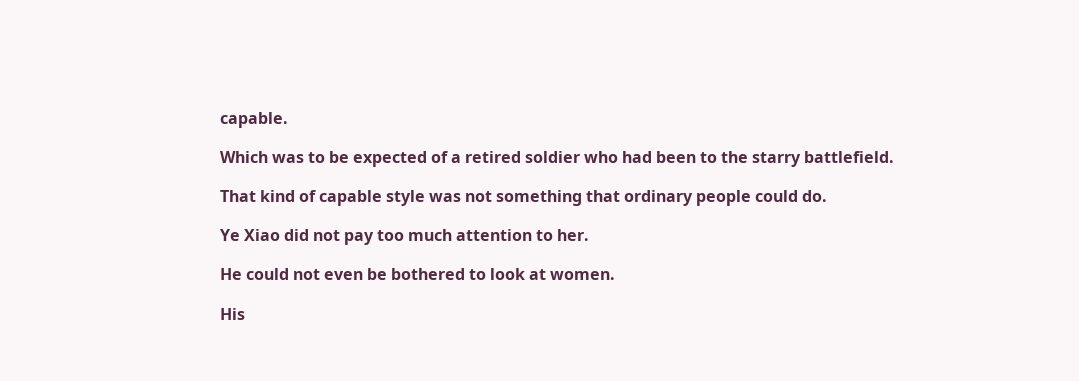capable.

Which was to be expected of a retired soldier who had been to the starry battlefield.

That kind of capable style was not something that ordinary people could do.

Ye Xiao did not pay too much attention to her.

He could not even be bothered to look at women.

His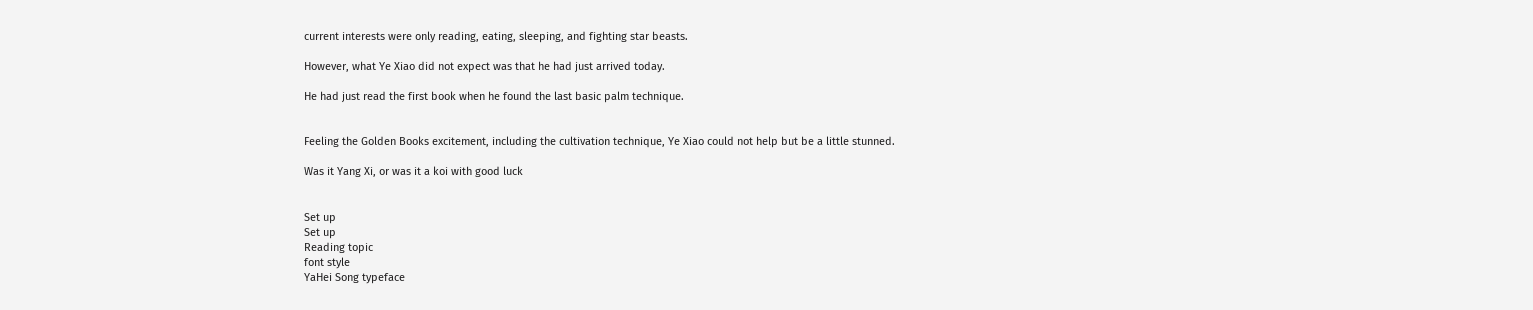current interests were only reading, eating, sleeping, and fighting star beasts.

However, what Ye Xiao did not expect was that he had just arrived today.

He had just read the first book when he found the last basic palm technique.


Feeling the Golden Books excitement, including the cultivation technique, Ye Xiao could not help but be a little stunned.

Was it Yang Xi, or was it a koi with good luck


Set up
Set up
Reading topic
font style
YaHei Song typeface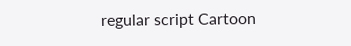regular script Cartoon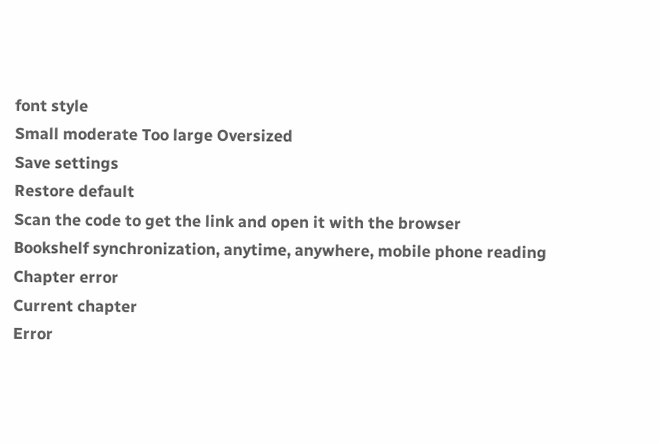font style
Small moderate Too large Oversized
Save settings
Restore default
Scan the code to get the link and open it with the browser
Bookshelf synchronization, anytime, anywhere, mobile phone reading
Chapter error
Current chapter
Error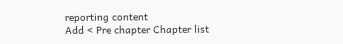reporting content
Add < Pre chapter Chapter list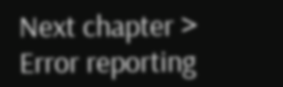Next chapter > Error reporting